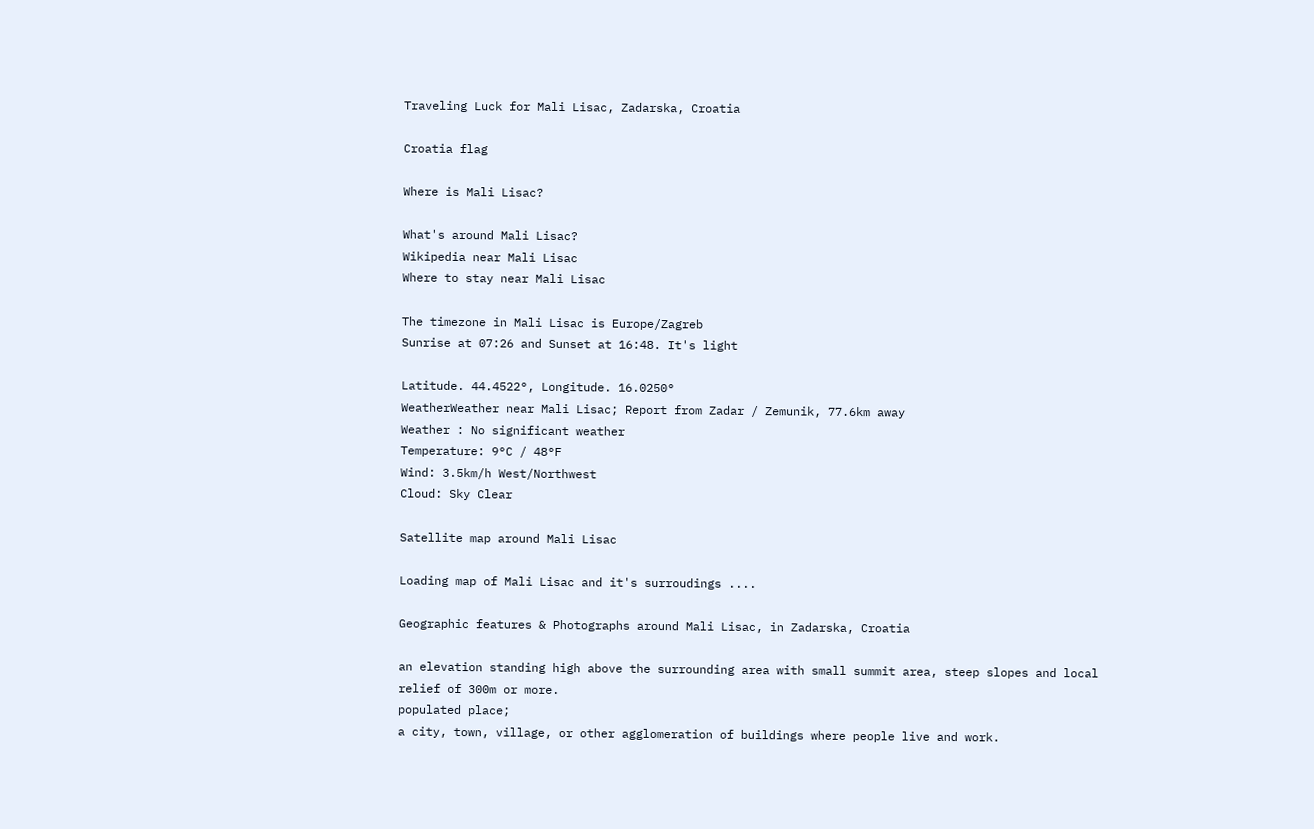Traveling Luck for Mali Lisac, Zadarska, Croatia

Croatia flag

Where is Mali Lisac?

What's around Mali Lisac?
Wikipedia near Mali Lisac
Where to stay near Mali Lisac

The timezone in Mali Lisac is Europe/Zagreb
Sunrise at 07:26 and Sunset at 16:48. It's light

Latitude. 44.4522°, Longitude. 16.0250°
WeatherWeather near Mali Lisac; Report from Zadar / Zemunik, 77.6km away
Weather : No significant weather
Temperature: 9°C / 48°F
Wind: 3.5km/h West/Northwest
Cloud: Sky Clear

Satellite map around Mali Lisac

Loading map of Mali Lisac and it's surroudings ....

Geographic features & Photographs around Mali Lisac, in Zadarska, Croatia

an elevation standing high above the surrounding area with small summit area, steep slopes and local relief of 300m or more.
populated place;
a city, town, village, or other agglomeration of buildings where people live and work.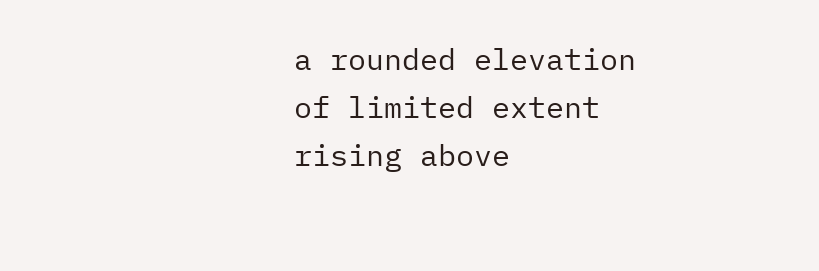a rounded elevation of limited extent rising above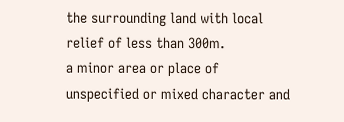the surrounding land with local relief of less than 300m.
a minor area or place of unspecified or mixed character and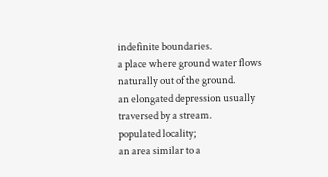indefinite boundaries.
a place where ground water flows naturally out of the ground.
an elongated depression usually traversed by a stream.
populated locality;
an area similar to a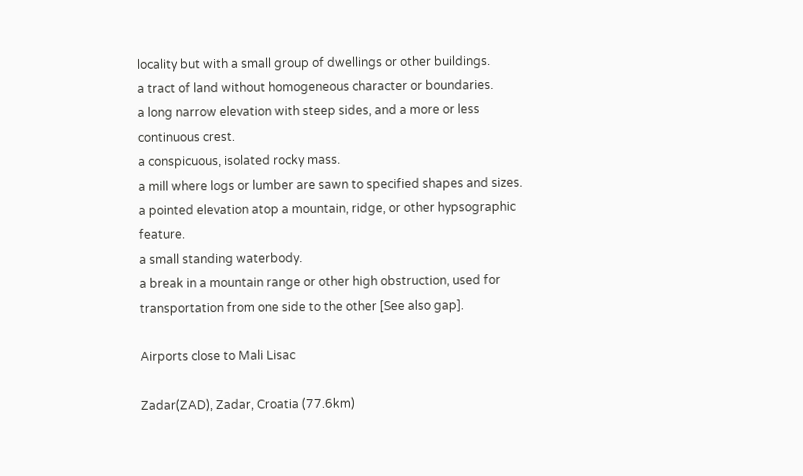locality but with a small group of dwellings or other buildings.
a tract of land without homogeneous character or boundaries.
a long narrow elevation with steep sides, and a more or less continuous crest.
a conspicuous, isolated rocky mass.
a mill where logs or lumber are sawn to specified shapes and sizes.
a pointed elevation atop a mountain, ridge, or other hypsographic feature.
a small standing waterbody.
a break in a mountain range or other high obstruction, used for transportation from one side to the other [See also gap].

Airports close to Mali Lisac

Zadar(ZAD), Zadar, Croatia (77.6km)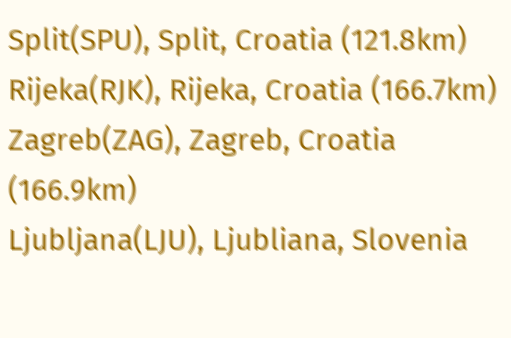Split(SPU), Split, Croatia (121.8km)
Rijeka(RJK), Rijeka, Croatia (166.7km)
Zagreb(ZAG), Zagreb, Croatia (166.9km)
Ljubljana(LJU), Ljubliana, Slovenia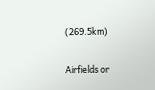(269.5km)

Airfields or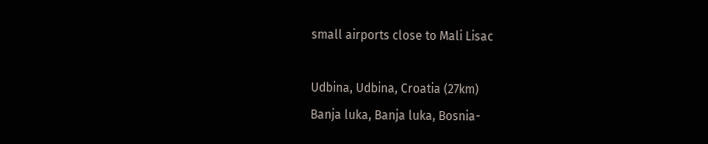small airports close to Mali Lisac

Udbina, Udbina, Croatia (27km)
Banja luka, Banja luka, Bosnia-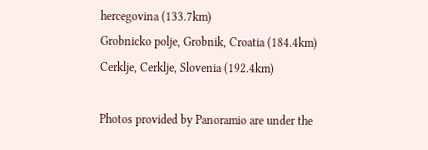hercegovina (133.7km)
Grobnicko polje, Grobnik, Croatia (184.4km)
Cerklje, Cerklje, Slovenia (192.4km)

Photos provided by Panoramio are under the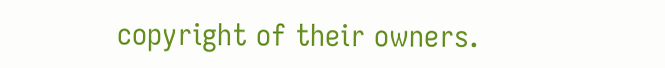copyright of their owners.